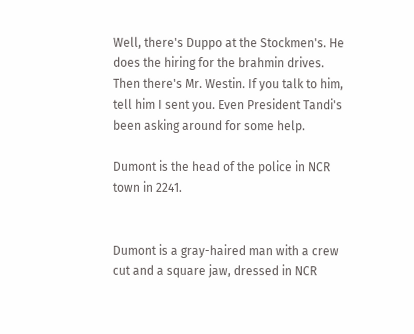Well, there's Duppo at the Stockmen's. He does the hiring for the brahmin drives. Then there's Mr. Westin. If you talk to him, tell him I sent you. Even President Tandi's been asking around for some help.

Dumont is the head of the police in NCR town in 2241.


Dumont is a gray-haired man with a crew cut and a square jaw, dressed in NCR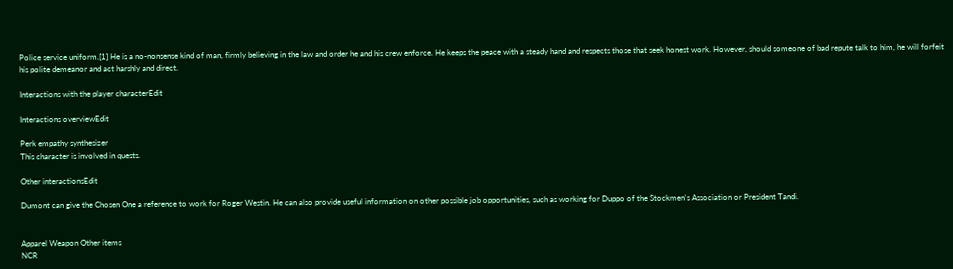Police service uniform.[1] He is a no-nonsense kind of man, firmly believing in the law and order he and his crew enforce. He keeps the peace with a steady hand and respects those that seek honest work. However, should someone of bad repute talk to him, he will forfeit his polite demeanor and act harshly and direct.

Interactions with the player characterEdit

Interactions overviewEdit

Perk empathy synthesizer
This character is involved in quests.

Other interactionsEdit

Dumont can give the Chosen One a reference to work for Roger Westin. He can also provide useful information on other possible job opportunities, such as working for Duppo of the Stockmen's Association or President Tandi.


Apparel Weapon Other items
NCR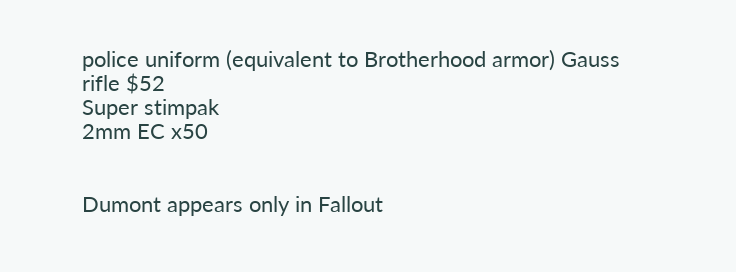police uniform (equivalent to Brotherhood armor) Gauss rifle $52
Super stimpak
2mm EC x50


Dumont appears only in Fallout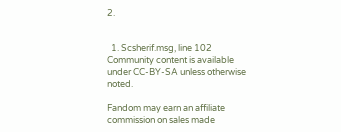2.


  1. Scsherif.msg, line 102
Community content is available under CC-BY-SA unless otherwise noted.

Fandom may earn an affiliate commission on sales made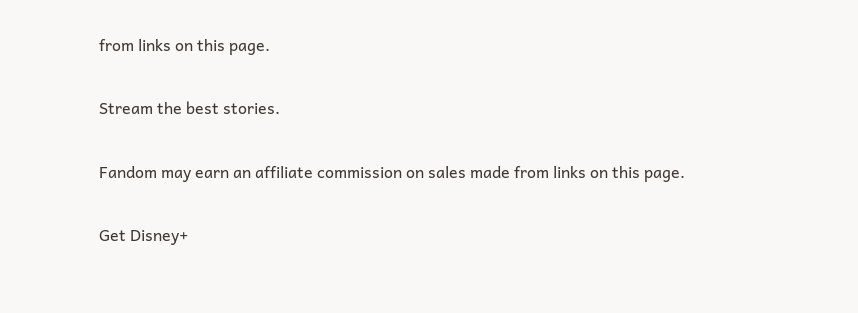from links on this page.

Stream the best stories.

Fandom may earn an affiliate commission on sales made from links on this page.

Get Disney+